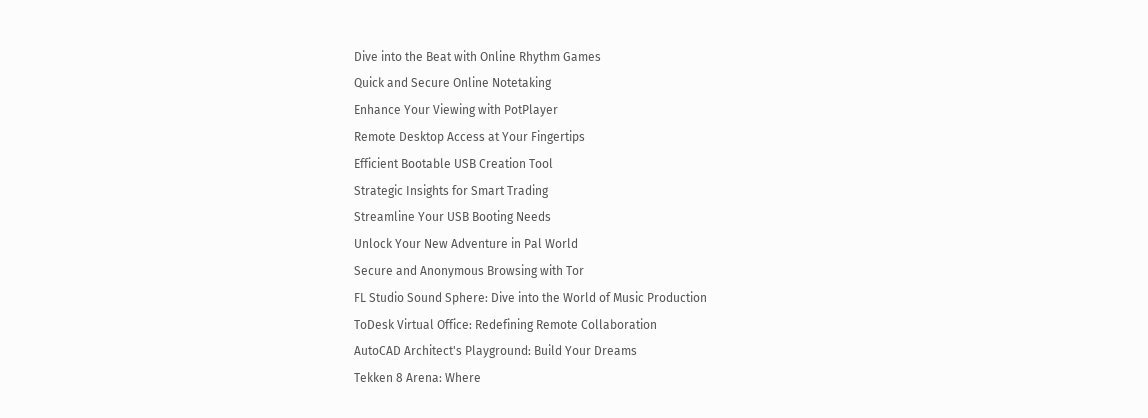Dive into the Beat with Online Rhythm Games
Quick and Secure Online Notetaking
Enhance Your Viewing with PotPlayer
Remote Desktop Access at Your Fingertips
Efficient Bootable USB Creation Tool
Strategic Insights for Smart Trading
Streamline Your USB Booting Needs
Unlock Your New Adventure in Pal World
Secure and Anonymous Browsing with Tor
FL Studio Sound Sphere: Dive into the World of Music Production
ToDesk Virtual Office: Redefining Remote Collaboration
AutoCAD Architect's Playground: Build Your Dreams
Tekken 8 Arena: Where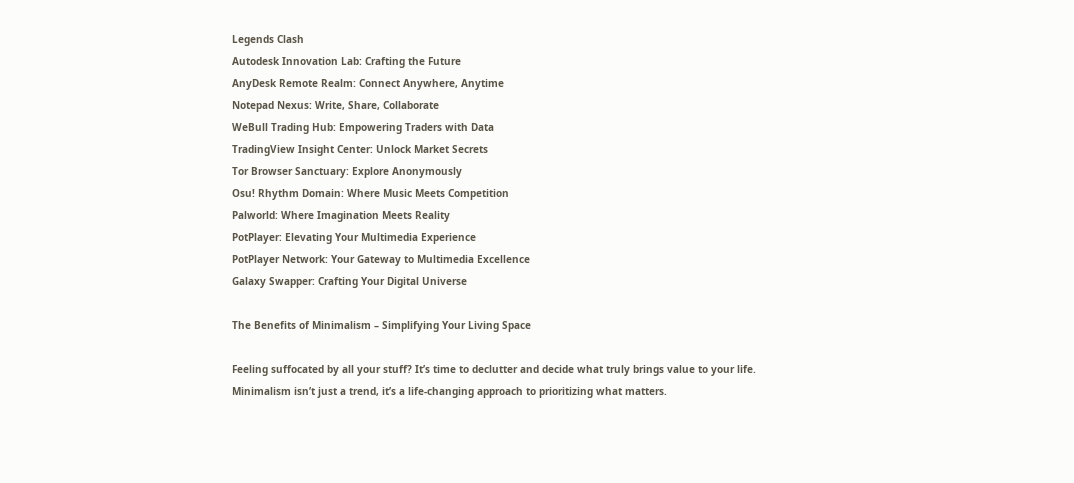Legends Clash
Autodesk Innovation Lab: Crafting the Future
AnyDesk Remote Realm: Connect Anywhere, Anytime
Notepad Nexus: Write, Share, Collaborate
WeBull Trading Hub: Empowering Traders with Data
TradingView Insight Center: Unlock Market Secrets
Tor Browser Sanctuary: Explore Anonymously
Osu! Rhythm Domain: Where Music Meets Competition
Palworld: Where Imagination Meets Reality
PotPlayer: Elevating Your Multimedia Experience
PotPlayer Network: Your Gateway to Multimedia Excellence
Galaxy Swapper: Crafting Your Digital Universe

The Benefits of Minimalism – Simplifying Your Living Space

Feeling suffocated by all your stuff? It’s time to declutter and decide what truly brings value to your life. Minimalism isn’t just a trend, it’s a life-changing approach to prioritizing what matters.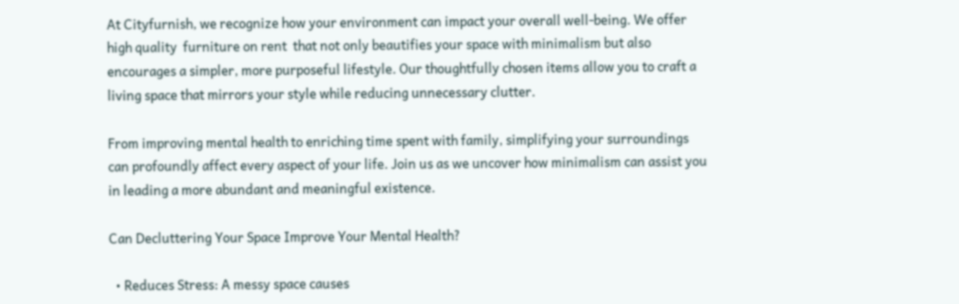At Cityfurnish, we recognize how your environment can impact your overall well-being. We offer high quality  furniture on rent  that not only beautifies your space with minimalism but also encourages a simpler, more purposeful lifestyle. Our thoughtfully chosen items allow you to craft a living space that mirrors your style while reducing unnecessary clutter.

From improving mental health to enriching time spent with family, simplifying your surroundings can profoundly affect every aspect of your life. Join us as we uncover how minimalism can assist you in leading a more abundant and meaningful existence.

Can Decluttering Your Space Improve Your Mental Health?

  • Reduces Stress: A messy space causes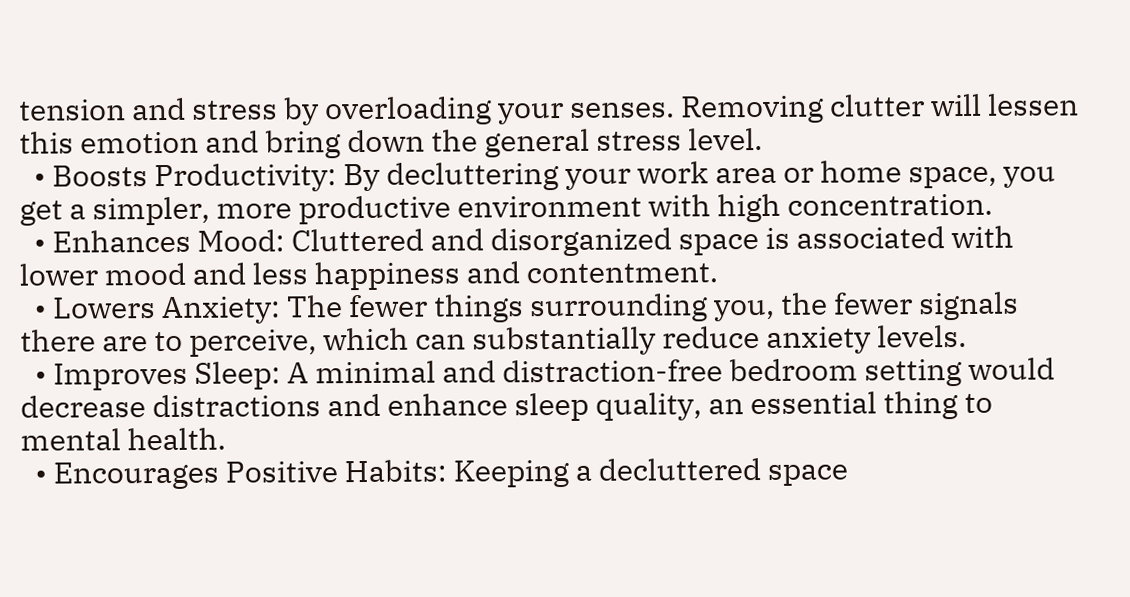tension and stress by overloading your senses. Removing clutter will lessen this emotion and bring down the general stress level.
  • Boosts Productivity: By decluttering your work area or home space, you get a simpler, more productive environment with high concentration.
  • Enhances Mood: Cluttered and disorganized space is associated with lower mood and less happiness and contentment.
  • Lowers Anxiety: The fewer things surrounding you, the fewer signals there are to perceive, which can substantially reduce anxiety levels.
  • Improves Sleep: A minimal and distraction-free bedroom setting would decrease distractions and enhance sleep quality, an essential thing to mental health.
  • Encourages Positive Habits: Keeping a decluttered space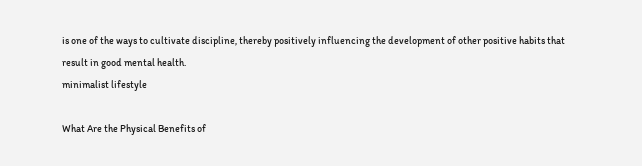is one of the ways to cultivate discipline, thereby positively influencing the development of other positive habits that result in good mental health.
minimalist lifestyle

What Are the Physical Benefits of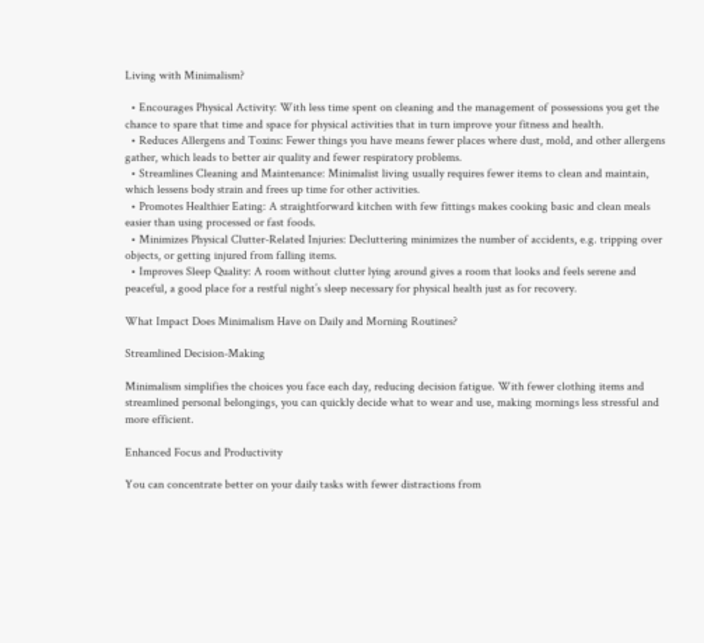Living with Minimalism?

  • Encourages Physical Activity: With less time spent on cleaning and the management of possessions you get the chance to spare that time and space for physical activities that in turn improve your fitness and health.
  • Reduces Allergens and Toxins: Fewer things you have means fewer places where dust, mold, and other allergens gather, which leads to better air quality and fewer respiratory problems.
  • Streamlines Cleaning and Maintenance: Minimalist living usually requires fewer items to clean and maintain, which lessens body strain and frees up time for other activities.
  • Promotes Healthier Eating: A straightforward kitchen with few fittings makes cooking basic and clean meals easier than using processed or fast foods.
  • Minimizes Physical Clutter-Related Injuries: Decluttering minimizes the number of accidents, e.g. tripping over objects, or getting injured from falling items.
  • Improves Sleep Quality: A room without clutter lying around gives a room that looks and feels serene and peaceful, a good place for a restful night’s sleep necessary for physical health just as for recovery.

What Impact Does Minimalism Have on Daily and Morning Routines?

Streamlined Decision-Making

Minimalism simplifies the choices you face each day, reducing decision fatigue. With fewer clothing items and streamlined personal belongings, you can quickly decide what to wear and use, making mornings less stressful and more efficient.

Enhanced Focus and Productivity

You can concentrate better on your daily tasks with fewer distractions from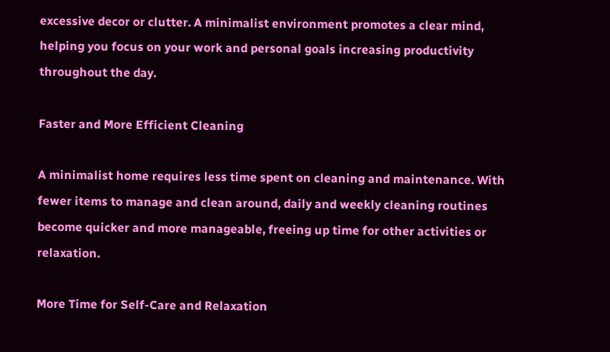excessive decor or clutter. A minimalist environment promotes a clear mind, helping you focus on your work and personal goals increasing productivity throughout the day.

Faster and More Efficient Cleaning

A minimalist home requires less time spent on cleaning and maintenance. With fewer items to manage and clean around, daily and weekly cleaning routines become quicker and more manageable, freeing up time for other activities or relaxation.

More Time for Self-Care and Relaxation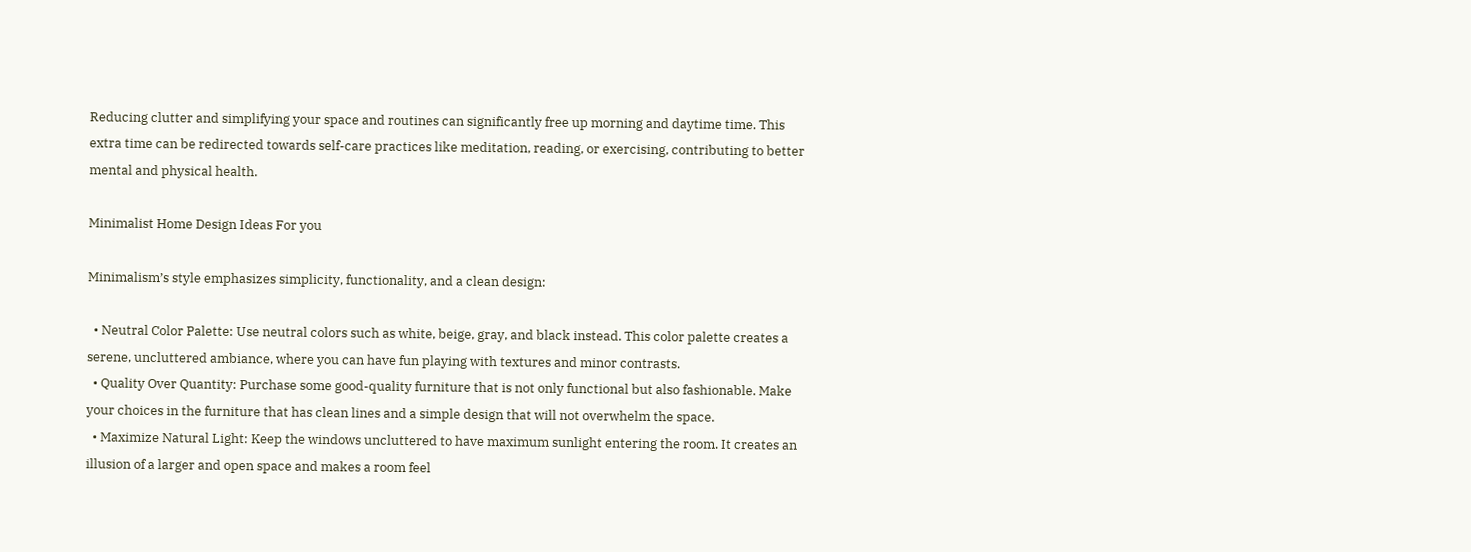Reducing clutter and simplifying your space and routines can significantly free up morning and daytime time. This extra time can be redirected towards self-care practices like meditation, reading, or exercising, contributing to better mental and physical health.

Minimalist Home Design Ideas For you

Minimalism’s style emphasizes simplicity, functionality, and a clean design:

  • Neutral Color Palette: Use neutral colors such as white, beige, gray, and black instead. This color palette creates a serene, uncluttered ambiance, where you can have fun playing with textures and minor contrasts.
  • Quality Over Quantity: Purchase some good-quality furniture that is not only functional but also fashionable. Make your choices in the furniture that has clean lines and a simple design that will not overwhelm the space.
  • Maximize Natural Light: Keep the windows uncluttered to have maximum sunlight entering the room. It creates an illusion of a larger and open space and makes a room feel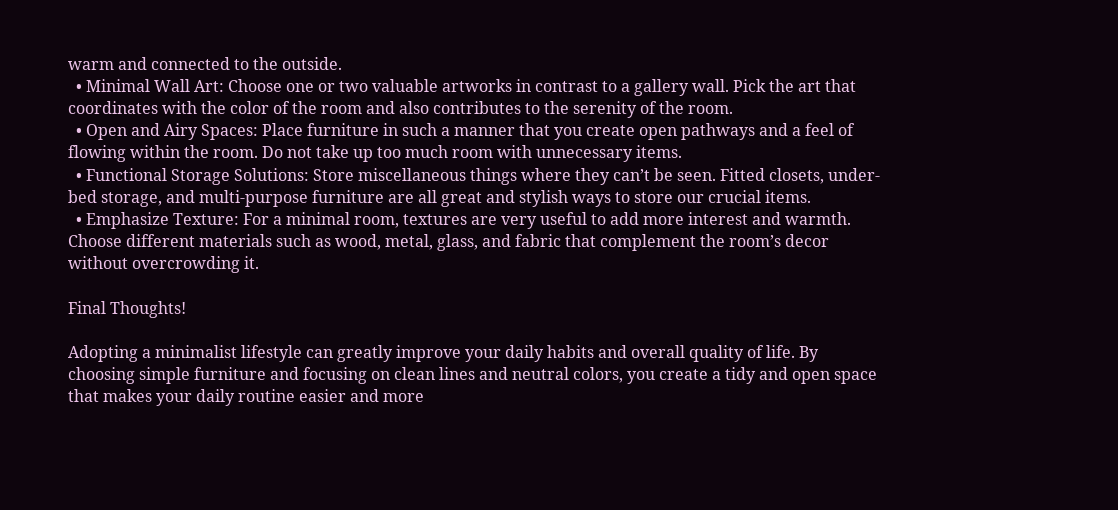warm and connected to the outside.
  • Minimal Wall Art: Choose one or two valuable artworks in contrast to a gallery wall. Pick the art that coordinates with the color of the room and also contributes to the serenity of the room.
  • Open and Airy Spaces: Place furniture in such a manner that you create open pathways and a feel of flowing within the room. Do not take up too much room with unnecessary items.
  • Functional Storage Solutions: Store miscellaneous things where they can’t be seen. Fitted closets, under-bed storage, and multi-purpose furniture are all great and stylish ways to store our crucial items.
  • Emphasize Texture: For a minimal room, textures are very useful to add more interest and warmth. Choose different materials such as wood, metal, glass, and fabric that complement the room’s decor without overcrowding it.

Final Thoughts!

Adopting a minimalist lifestyle can greatly improve your daily habits and overall quality of life. By choosing simple furniture and focusing on clean lines and neutral colors, you create a tidy and open space that makes your daily routine easier and more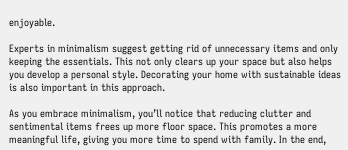enjoyable.

Experts in minimalism suggest getting rid of unnecessary items and only keeping the essentials. This not only clears up your space but also helps you develop a personal style. Decorating your home with sustainable ideas is also important in this approach.

As you embrace minimalism, you’ll notice that reducing clutter and sentimental items frees up more floor space. This promotes a more meaningful life, giving you more time to spend with family. In the end,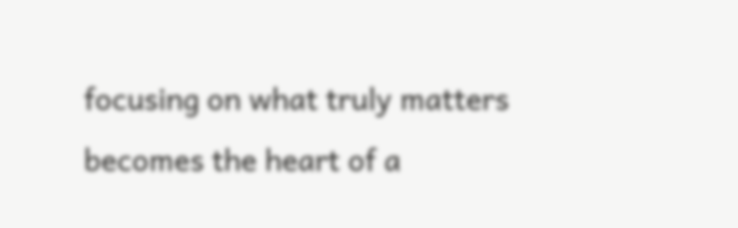focusing on what truly matters becomes the heart of a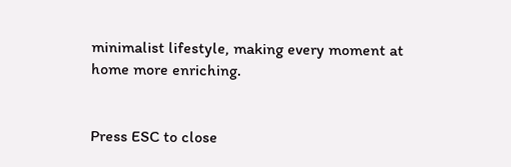minimalist lifestyle, making every moment at home more enriching.


Press ESC to close